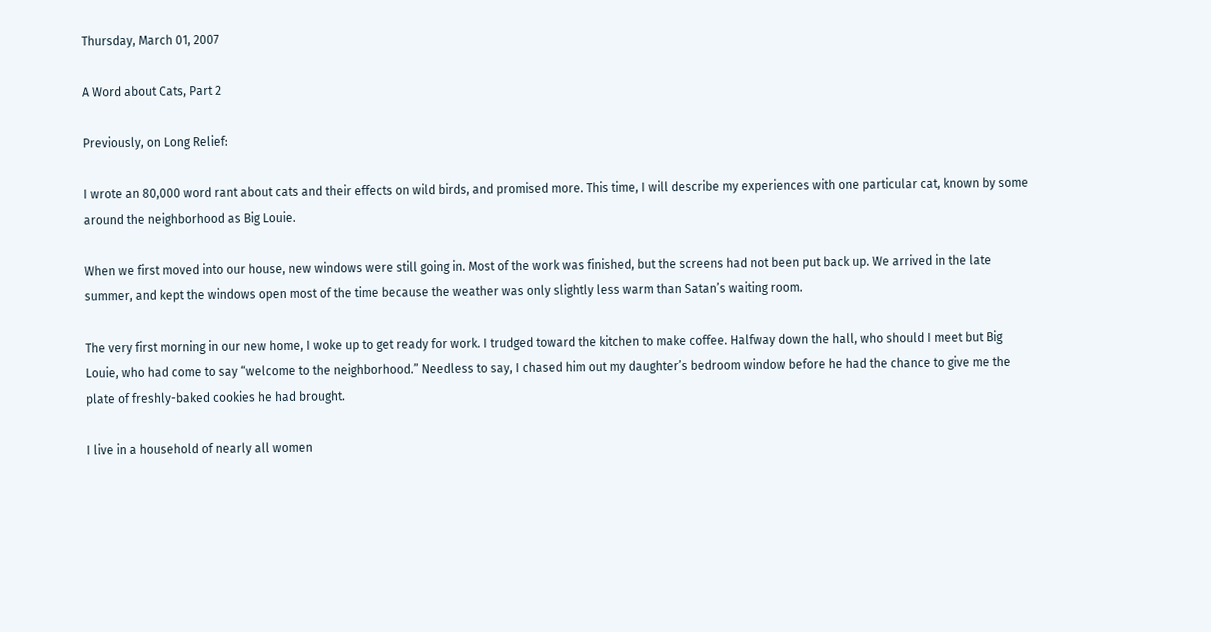Thursday, March 01, 2007

A Word about Cats, Part 2

Previously, on Long Relief:

I wrote an 80,000 word rant about cats and their effects on wild birds, and promised more. This time, I will describe my experiences with one particular cat, known by some around the neighborhood as Big Louie.

When we first moved into our house, new windows were still going in. Most of the work was finished, but the screens had not been put back up. We arrived in the late summer, and kept the windows open most of the time because the weather was only slightly less warm than Satan’s waiting room.

The very first morning in our new home, I woke up to get ready for work. I trudged toward the kitchen to make coffee. Halfway down the hall, who should I meet but Big Louie, who had come to say “welcome to the neighborhood.” Needless to say, I chased him out my daughter’s bedroom window before he had the chance to give me the plate of freshly-baked cookies he had brought.

I live in a household of nearly all women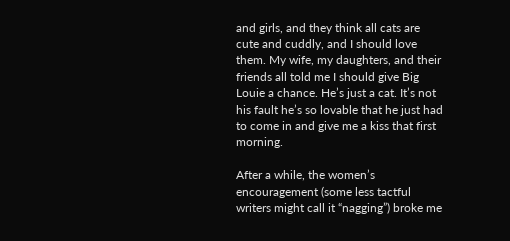and girls, and they think all cats are cute and cuddly, and I should love them. My wife, my daughters, and their friends all told me I should give Big Louie a chance. He’s just a cat. It’s not his fault he’s so lovable that he just had to come in and give me a kiss that first morning.

After a while, the women’s encouragement (some less tactful writers might call it “nagging”) broke me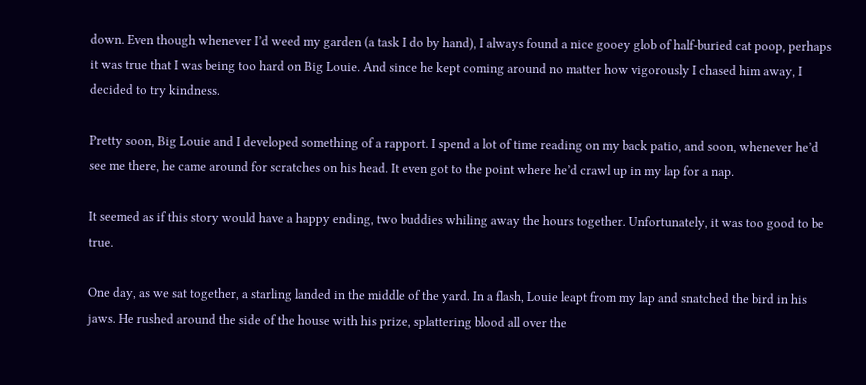down. Even though whenever I’d weed my garden (a task I do by hand), I always found a nice gooey glob of half-buried cat poop, perhaps it was true that I was being too hard on Big Louie. And since he kept coming around no matter how vigorously I chased him away, I decided to try kindness.

Pretty soon, Big Louie and I developed something of a rapport. I spend a lot of time reading on my back patio, and soon, whenever he’d see me there, he came around for scratches on his head. It even got to the point where he’d crawl up in my lap for a nap.

It seemed as if this story would have a happy ending, two buddies whiling away the hours together. Unfortunately, it was too good to be true.

One day, as we sat together, a starling landed in the middle of the yard. In a flash, Louie leapt from my lap and snatched the bird in his jaws. He rushed around the side of the house with his prize, splattering blood all over the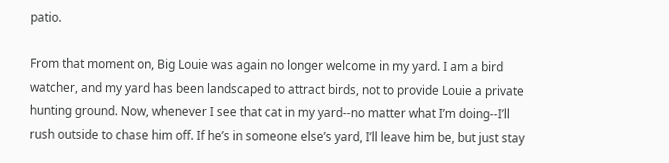patio.

From that moment on, Big Louie was again no longer welcome in my yard. I am a bird watcher, and my yard has been landscaped to attract birds, not to provide Louie a private hunting ground. Now, whenever I see that cat in my yard--no matter what I’m doing--I’ll rush outside to chase him off. If he’s in someone else’s yard, I’ll leave him be, but just stay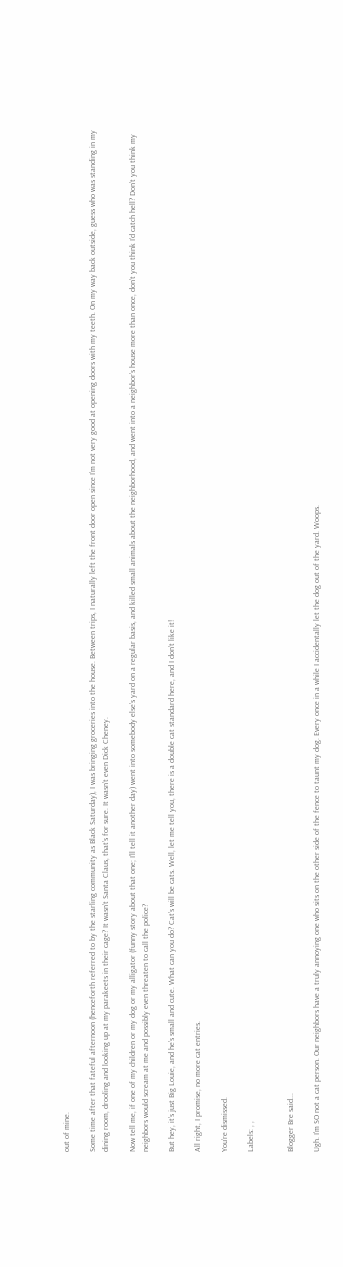out of mine.

Some time after that fateful afternoon (henceforth referred to by the starling community as Black Saturday), I was bringing groceries into the house. Between trips, I naturally left the front door open since I’m not very good at opening doors with my teeth. On my way back outside, guess who was standing in my dining room, drooling and looking up at my parakeets in their cage? It wasn’t Santa Claus, that’s for sure. It wasn’t even Dick Cheney.

Now tell me, if one of my children or my dog or my alligator (funny story about that one; I’ll tell it another day) went into somebody else’s yard on a regular basis, and killed small animals about the neighborhood, and went into a neighbor’s house more than once, don’t you think I’d catch hell? Don’t you think my neighbors would scream at me and possibly even threaten to call the police?

But hey, it’s just Big Louie, and he’s small and cute. What can you do? Cat’s will be cats. Well, let me tell you, there is a double cat standard here, and I don’t like it!

All right, I promise, no more cat entries.

You’re dismissed.

Labels: , ,


Blogger Bre said...

Ugh. I'm SO not a cat person. Our neighbors have a truly annoying one who sits on the other side of the fence to taunt my dog. Every once in a while I accidentally let the dog out of the yard. Woops.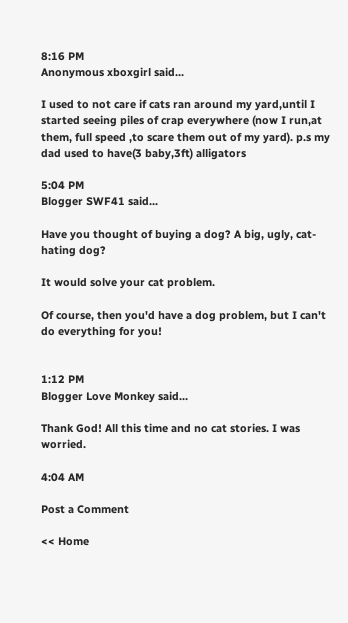8:16 PM
Anonymous xboxgirl said...

I used to not care if cats ran around my yard,until I started seeing piles of crap everywhere (now I run,at them, full speed ,to scare them out of my yard). p.s my dad used to have(3 baby,3ft) alligators

5:04 PM
Blogger SWF41 said...

Have you thought of buying a dog? A big, ugly, cat-hating dog?

It would solve your cat problem.

Of course, then you'd have a dog problem, but I can't do everything for you!


1:12 PM
Blogger Love Monkey said...

Thank God! All this time and no cat stories. I was worried.

4:04 AM

Post a Comment

<< Home